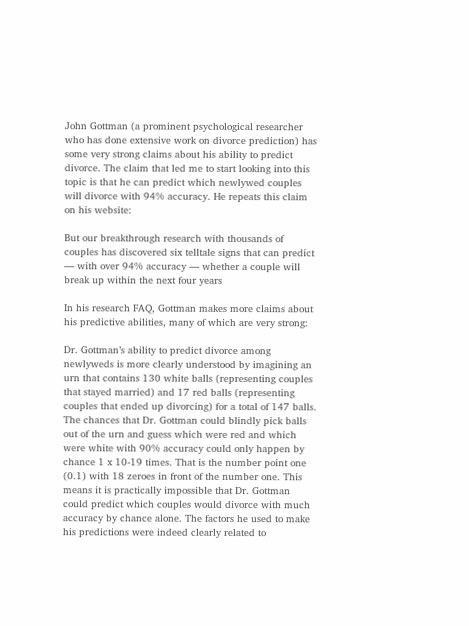John Gottman (a prominent psychological researcher who has done extensive work on divorce prediction) has some very strong claims about his ability to predict divorce. The claim that led me to start looking into this topic is that he can predict which newlywed couples will divorce with 94% accuracy. He repeats this claim on his website:

But our breakthrough research with thousands of couples has discovered six telltale signs that can predict — with over 94% accuracy — whether a couple will break up within the next four years

In his research FAQ, Gottman makes more claims about his predictive abilities, many of which are very strong:

Dr. Gottman’s ability to predict divorce among newlyweds is more clearly understood by imagining an urn that contains 130 white balls (representing couples that stayed married) and 17 red balls (representing couples that ended up divorcing) for a total of 147 balls. The chances that Dr. Gottman could blindly pick balls out of the urn and guess which were red and which were white with 90% accuracy could only happen by chance 1 x 10-19 times. That is the number point one (0.1) with 18 zeroes in front of the number one. This means it is practically impossible that Dr. Gottman could predict which couples would divorce with much accuracy by chance alone. The factors he used to make his predictions were indeed clearly related to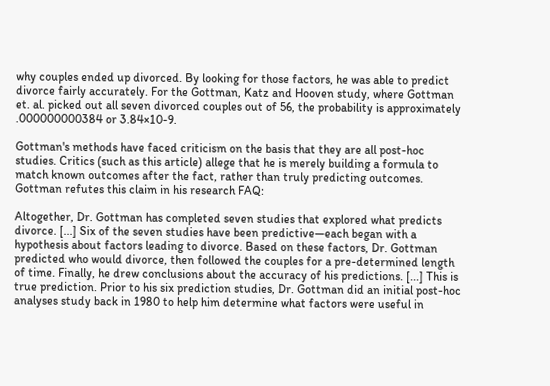why couples ended up divorced. By looking for those factors, he was able to predict divorce fairly accurately. For the Gottman, Katz and Hooven study, where Gottman et. al. picked out all seven divorced couples out of 56, the probability is approximately .000000000384 or 3.84×10-9.

Gottman's methods have faced criticism on the basis that they are all post-hoc studies. Critics (such as this article) allege that he is merely building a formula to match known outcomes after the fact, rather than truly predicting outcomes. Gottman refutes this claim in his research FAQ:

Altogether, Dr. Gottman has completed seven studies that explored what predicts divorce. [...] Six of the seven studies have been predictive—each began with a hypothesis about factors leading to divorce. Based on these factors, Dr. Gottman predicted who would divorce, then followed the couples for a pre-determined length of time. Finally, he drew conclusions about the accuracy of his predictions. [...] This is true prediction. Prior to his six prediction studies, Dr. Gottman did an initial post-hoc analyses study back in 1980 to help him determine what factors were useful in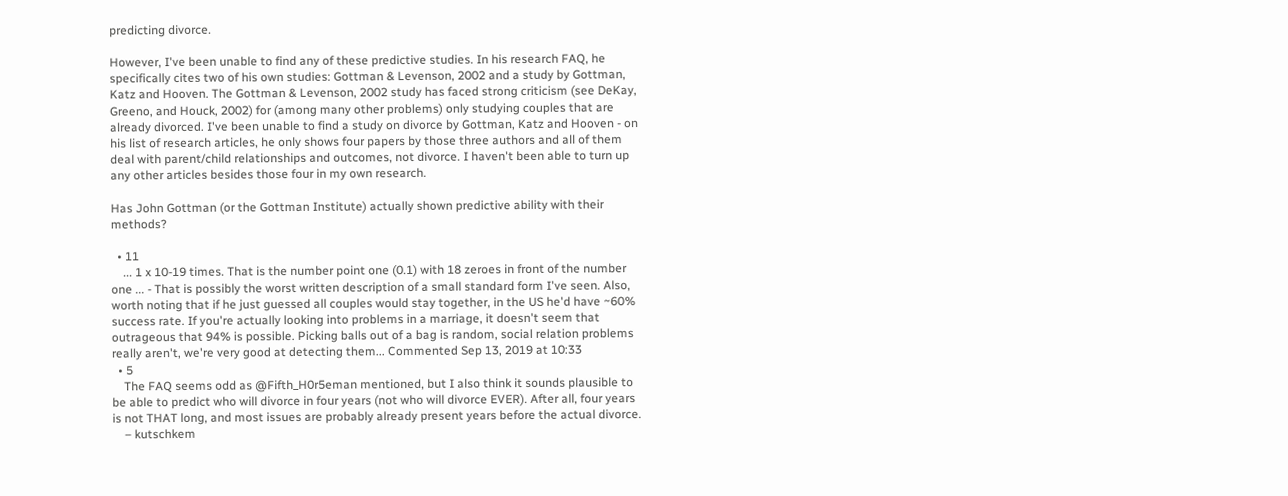predicting divorce.

However, I've been unable to find any of these predictive studies. In his research FAQ, he specifically cites two of his own studies: Gottman & Levenson, 2002 and a study by Gottman, Katz and Hooven. The Gottman & Levenson, 2002 study has faced strong criticism (see DeKay, Greeno, and Houck, 2002) for (among many other problems) only studying couples that are already divorced. I've been unable to find a study on divorce by Gottman, Katz and Hooven - on his list of research articles, he only shows four papers by those three authors and all of them deal with parent/child relationships and outcomes, not divorce. I haven't been able to turn up any other articles besides those four in my own research.

Has John Gottman (or the Gottman Institute) actually shown predictive ability with their methods?

  • 11
    ... 1 x 10-19 times. That is the number point one (0.1) with 18 zeroes in front of the number one ... - That is possibly the worst written description of a small standard form I've seen. Also, worth noting that if he just guessed all couples would stay together, in the US he'd have ~60% success rate. If you're actually looking into problems in a marriage, it doesn't seem that outrageous that 94% is possible. Picking balls out of a bag is random, social relation problems really aren't, we're very good at detecting them... Commented Sep 13, 2019 at 10:33
  • 5
    The FAQ seems odd as @Fifth_H0r5eman mentioned, but I also think it sounds plausible to be able to predict who will divorce in four years (not who will divorce EVER). After all, four years is not THAT long, and most issues are probably already present years before the actual divorce.
    – kutschkem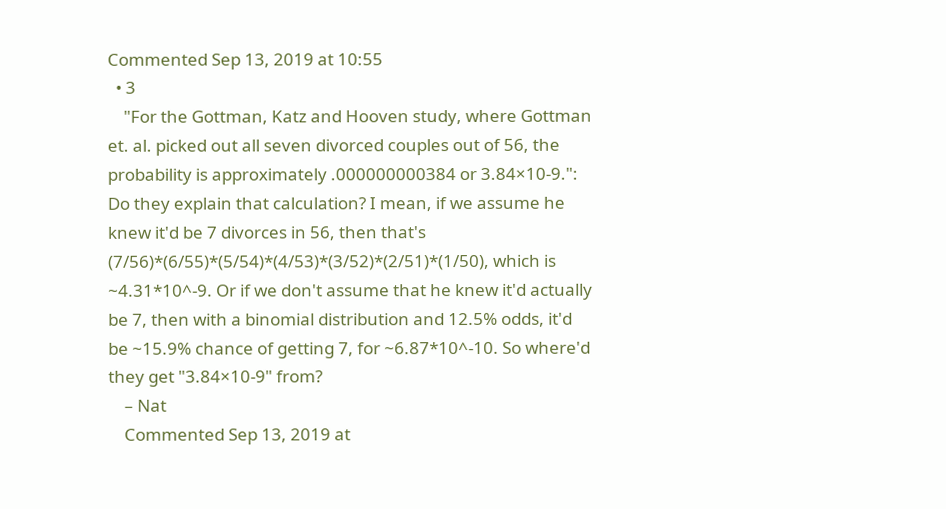Commented Sep 13, 2019 at 10:55
  • 3
    "For the Gottman, Katz and Hooven study, where Gottman et. al. picked out all seven divorced couples out of 56, the probability is approximately .000000000384 or 3.84×10-9.": Do they explain that calculation? I mean, if we assume he knew it'd be 7 divorces in 56, then that's (7/56)*(6/55)*(5/54)*(4/53)*(3/52)*(2/51)*(1/50), which is ~4.31*10^-9. Or if we don't assume that he knew it'd actually be 7, then with a binomial distribution and 12.5% odds, it'd be ~15.9% chance of getting 7, for ~6.87*10^-10. So where'd they get "3.84×10-9" from?
    – Nat
    Commented Sep 13, 2019 at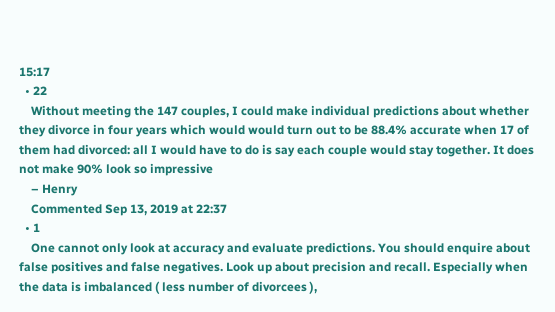15:17
  • 22
    Without meeting the 147 couples, I could make individual predictions about whether they divorce in four years which would would turn out to be 88.4% accurate when 17 of them had divorced: all I would have to do is say each couple would stay together. It does not make 90% look so impressive
    – Henry
    Commented Sep 13, 2019 at 22:37
  • 1
    One cannot only look at accuracy and evaluate predictions. You should enquire about false positives and false negatives. Look up about precision and recall. Especially when the data is imbalanced ( less number of divorcees ),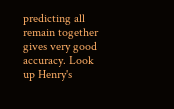predicting all remain together gives very good accuracy. Look up Henry's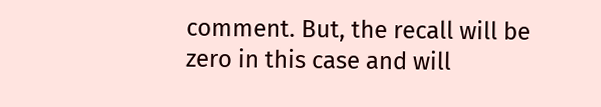comment. But, the recall will be zero in this case and will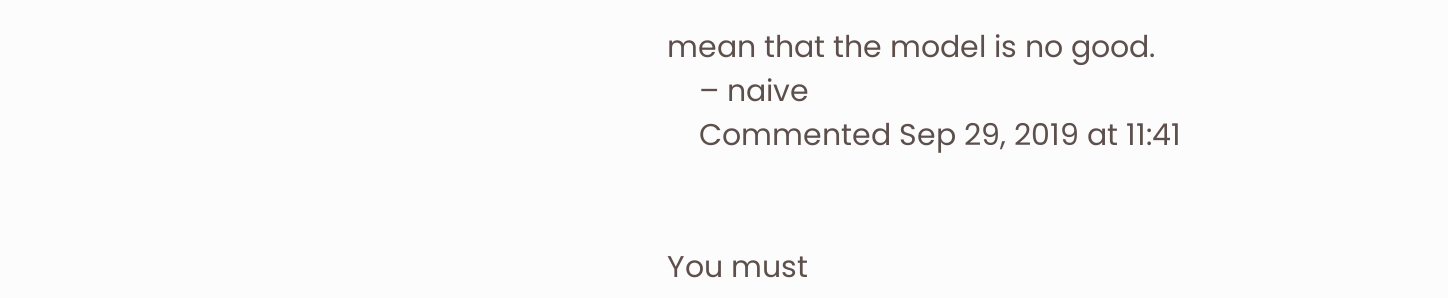mean that the model is no good.
    – naive
    Commented Sep 29, 2019 at 11:41


You must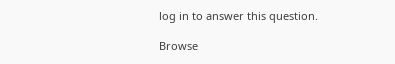log in to answer this question.

Browse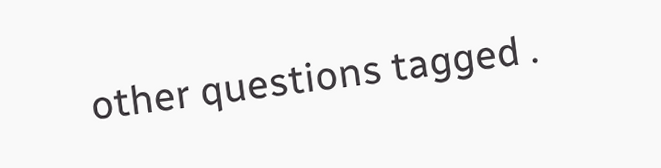other questions tagged .